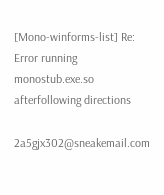[Mono-winforms-list] Re: Error running monostub.exe.so afterfollowing directions

2a5gjx302@sneakemail.com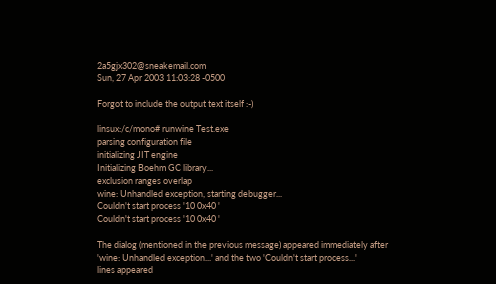2a5gjx302@sneakemail.com
Sun, 27 Apr 2003 11:03:28 -0500

Forgot to include the output text itself :-)

linsux:/c/mono# runwine Test.exe
parsing configuration file
initializing JIT engine
Initializing Boehm GC library...
exclusion ranges overlap
wine: Unhandled exception, starting debugger...
Couldn't start process '10 0x40 '
Couldn't start process '10 0x40 '

The dialog (mentioned in the previous message) appeared immediately after
'wine: Unhandled exception...' and the two 'Couldn't start process...'
lines appeared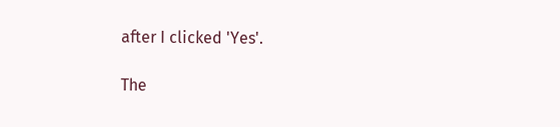after I clicked 'Yes'.

The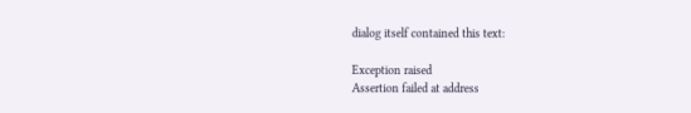dialog itself contained this text:

Exception raised
Assertion failed at address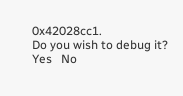0x42028cc1.
Do you wish to debug it?
Yes   No